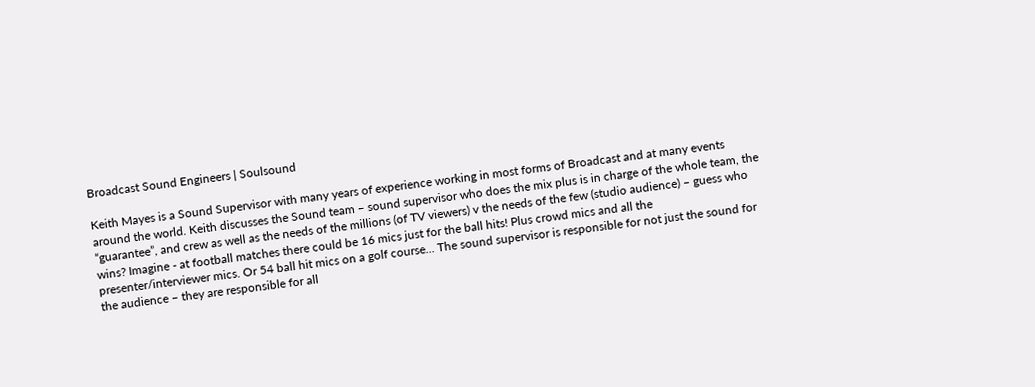Broadcast Sound Engineers | Soulsound

Keith Mayes is a Sound Supervisor with many years of experience working in most forms of Broadcast and at many events around the world. Keith discusses the Sound team – sound supervisor who does the mix plus is in charge of the whole team, the “guarantee”, and crew as well as the needs of the millions (of TV viewers) v the needs of the few (studio audience) – guess who wins? Imagine - at football matches there could be 16 mics just for the ball hits! Plus crowd mics and all the presenter/interviewer mics. Or 54 ball hit mics on a golf course... The sound supervisor is responsible for not just the sound for the audience – they are responsible for all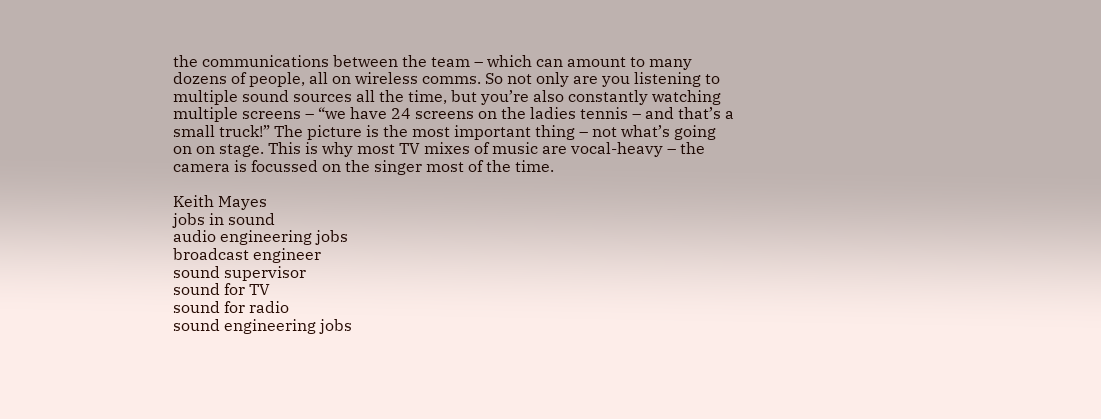the communications between the team – which can amount to many dozens of people, all on wireless comms. So not only are you listening to multiple sound sources all the time, but you’re also constantly watching multiple screens – “we have 24 screens on the ladies tennis – and that’s a small truck!” The picture is the most important thing – not what’s going on on stage. This is why most TV mixes of music are vocal-heavy – the camera is focussed on the singer most of the time.

Keith Mayes
jobs in sound
audio engineering jobs
broadcast engineer
sound supervisor
sound for TV
sound for radio
sound engineering jobs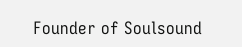Founder of Soulsound